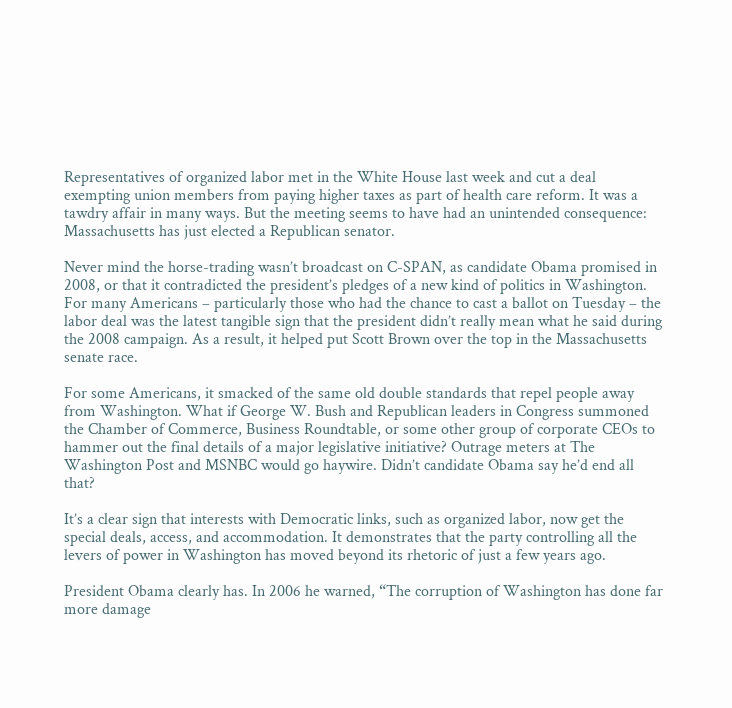Representatives of organized labor met in the White House last week and cut a deal exempting union members from paying higher taxes as part of health care reform. It was a tawdry affair in many ways. But the meeting seems to have had an unintended consequence: Massachusetts has just elected a Republican senator.

Never mind the horse-trading wasn’t broadcast on C-SPAN, as candidate Obama promised in 2008, or that it contradicted the president’s pledges of a new kind of politics in Washington. For many Americans – particularly those who had the chance to cast a ballot on Tuesday – the labor deal was the latest tangible sign that the president didn’t really mean what he said during the 2008 campaign. As a result, it helped put Scott Brown over the top in the Massachusetts senate race.

For some Americans, it smacked of the same old double standards that repel people away from Washington. What if George W. Bush and Republican leaders in Congress summoned the Chamber of Commerce, Business Roundtable, or some other group of corporate CEOs to hammer out the final details of a major legislative initiative? Outrage meters at The Washington Post and MSNBC would go haywire. Didn’t candidate Obama say he’d end all that?

It’s a clear sign that interests with Democratic links, such as organized labor, now get the special deals, access, and accommodation. It demonstrates that the party controlling all the levers of power in Washington has moved beyond its rhetoric of just a few years ago.

President Obama clearly has. In 2006 he warned, “The corruption of Washington has done far more damage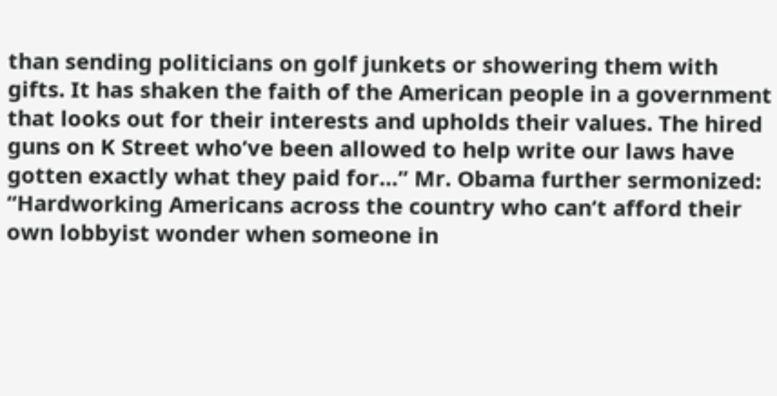than sending politicians on golf junkets or showering them with gifts. It has shaken the faith of the American people in a government that looks out for their interests and upholds their values. The hired guns on K Street who’ve been allowed to help write our laws have gotten exactly what they paid for…” Mr. Obama further sermonized: “Hardworking Americans across the country who can’t afford their own lobbyist wonder when someone in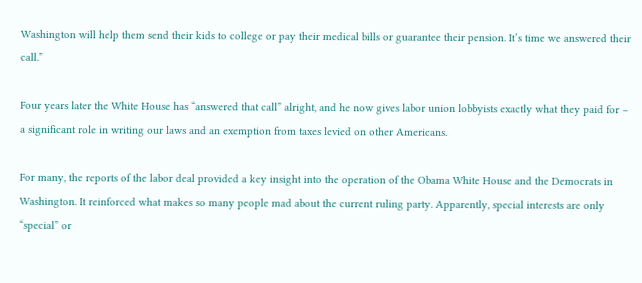Washington will help them send their kids to college or pay their medical bills or guarantee their pension. It’s time we answered their call.”

Four years later the White House has “answered that call” alright, and he now gives labor union lobbyists exactly what they paid for – a significant role in writing our laws and an exemption from taxes levied on other Americans.

For many, the reports of the labor deal provided a key insight into the operation of the Obama White House and the Democrats in Washington. It reinforced what makes so many people mad about the current ruling party. Apparently, special interests are only “special” or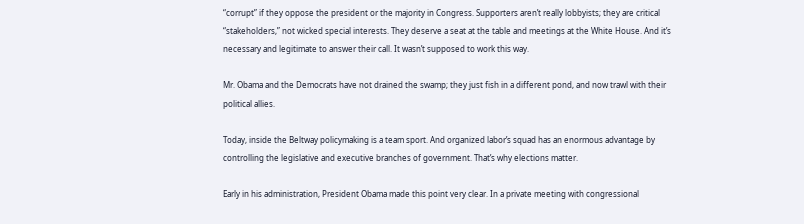“corrupt” if they oppose the president or the majority in Congress. Supporters aren’t really lobbyists; they are critical “stakeholders,” not wicked special interests. They deserve a seat at the table and meetings at the White House. And it’s necessary and legitimate to answer their call. It wasn’t supposed to work this way.

Mr. Obama and the Democrats have not drained the swamp; they just fish in a different pond, and now trawl with their political allies.

Today, inside the Beltway policymaking is a team sport. And organized labor’s squad has an enormous advantage by controlling the legislative and executive branches of government. That’s why elections matter.

Early in his administration, President Obama made this point very clear. In a private meeting with congressional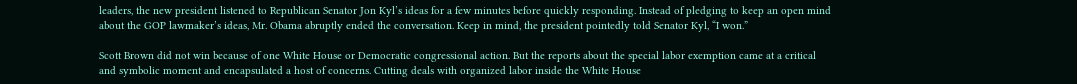leaders, the new president listened to Republican Senator Jon Kyl’s ideas for a few minutes before quickly responding. Instead of pledging to keep an open mind about the GOP lawmaker’s ideas, Mr. Obama abruptly ended the conversation. Keep in mind, the president pointedly told Senator Kyl, “I won.”

Scott Brown did not win because of one White House or Democratic congressional action. But the reports about the special labor exemption came at a critical and symbolic moment and encapsulated a host of concerns. Cutting deals with organized labor inside the White House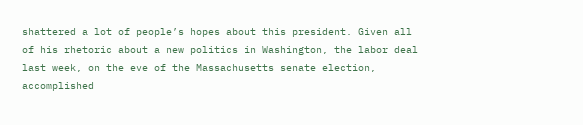shattered a lot of people’s hopes about this president. Given all of his rhetoric about a new politics in Washington, the labor deal last week, on the eve of the Massachusetts senate election, accomplished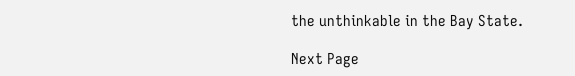the unthinkable in the Bay State.

Next Page